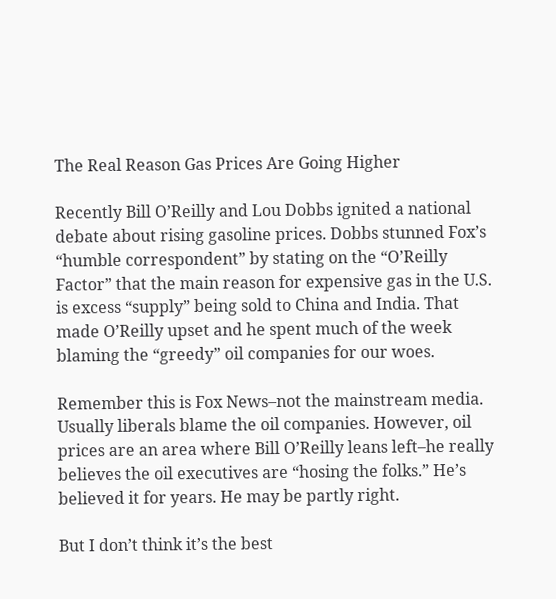The Real Reason Gas Prices Are Going Higher

Recently Bill O’Reilly and Lou Dobbs ignited a national debate about rising gasoline prices. Dobbs stunned Fox’s “humble correspondent” by stating on the “O’Reilly Factor” that the main reason for expensive gas in the U.S. is excess “supply” being sold to China and India. That made O’Reilly upset and he spent much of the week blaming the “greedy” oil companies for our woes.

Remember this is Fox News–not the mainstream media. Usually liberals blame the oil companies. However, oil prices are an area where Bill O’Reilly leans left–he really believes the oil executives are “hosing the folks.” He’s believed it for years. He may be partly right.

But I don’t think it’s the best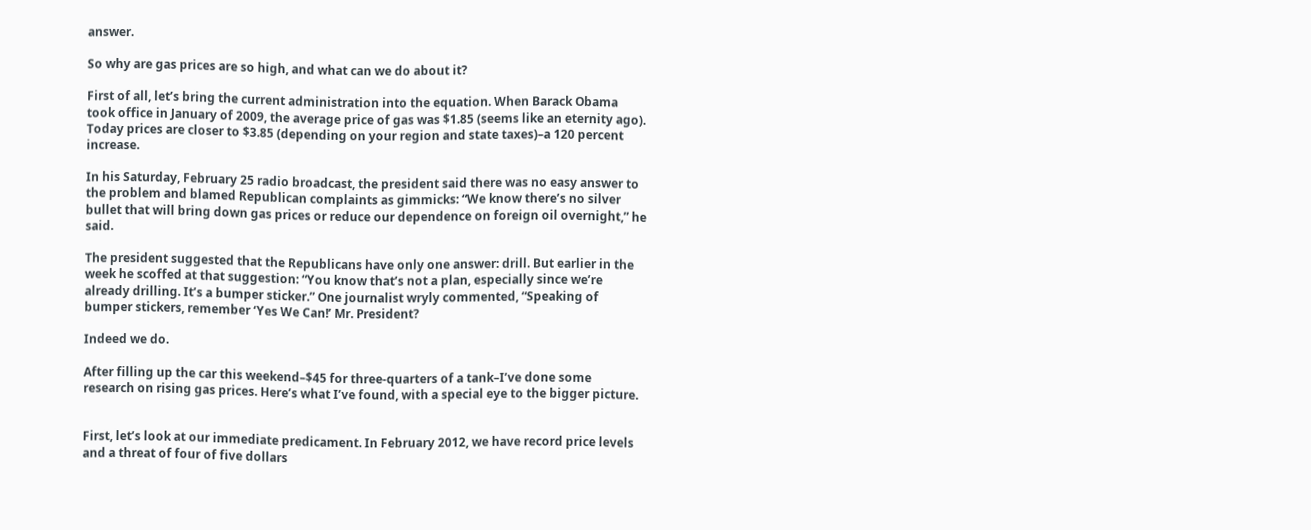answer.

So why are gas prices are so high, and what can we do about it?

First of all, let’s bring the current administration into the equation. When Barack Obama took office in January of 2009, the average price of gas was $1.85 (seems like an eternity ago). Today prices are closer to $3.85 (depending on your region and state taxes)–a 120 percent increase.

In his Saturday, February 25 radio broadcast, the president said there was no easy answer to the problem and blamed Republican complaints as gimmicks: “We know there’s no silver bullet that will bring down gas prices or reduce our dependence on foreign oil overnight,” he said.

The president suggested that the Republicans have only one answer: drill. But earlier in the week he scoffed at that suggestion: “You know that’s not a plan, especially since we’re already drilling. It’s a bumper sticker.” One journalist wryly commented, “Speaking of bumper stickers, remember ‘Yes We Can!’ Mr. President?

Indeed we do.

After filling up the car this weekend–$45 for three-quarters of a tank–I’ve done some research on rising gas prices. Here’s what I’ve found, with a special eye to the bigger picture.


First, let’s look at our immediate predicament. In February 2012, we have record price levels and a threat of four of five dollars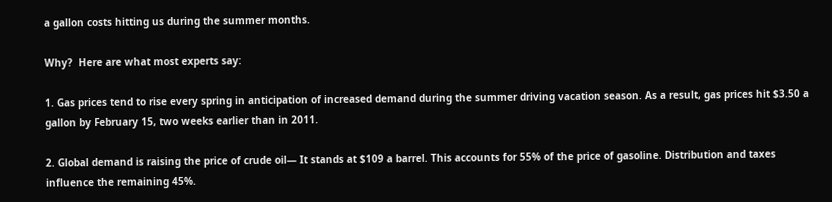a gallon costs hitting us during the summer months.

Why?  Here are what most experts say:

1. Gas prices tend to rise every spring in anticipation of increased demand during the summer driving vacation season. As a result, gas prices hit $3.50 a gallon by February 15, two weeks earlier than in 2011.

2. Global demand is raising the price of crude oil— It stands at $109 a barrel. This accounts for 55% of the price of gasoline. Distribution and taxes influence the remaining 45%.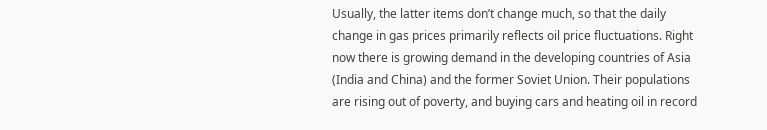Usually, the latter items don’t change much, so that the daily change in gas prices primarily reflects oil price fluctuations. Right now there is growing demand in the developing countries of Asia (India and China) and the former Soviet Union. Their populations are rising out of poverty, and buying cars and heating oil in record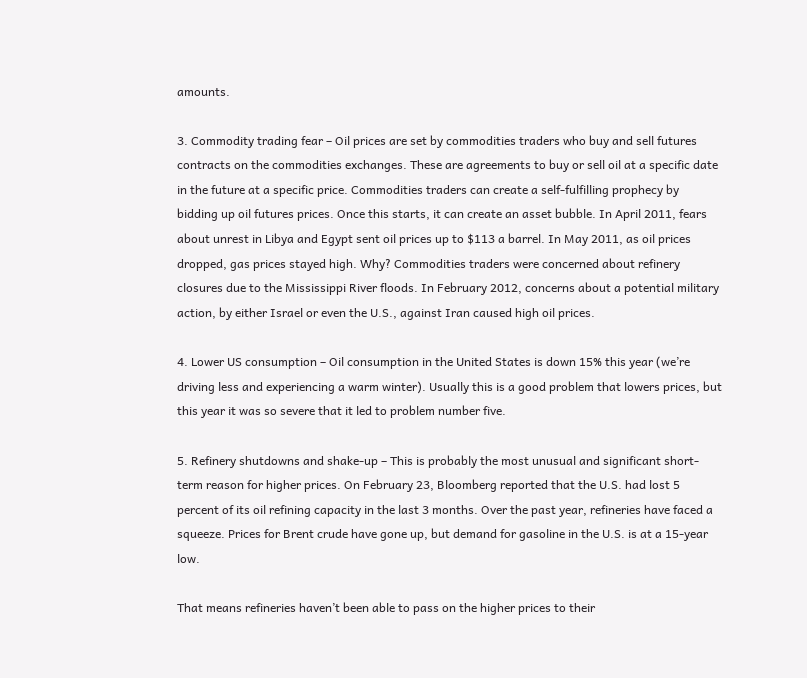amounts.

3. Commodity trading fear – Oil prices are set by commodities traders who buy and sell futures contracts on the commodities exchanges. These are agreements to buy or sell oil at a specific date in the future at a specific price. Commodities traders can create a self-fulfilling prophecy by bidding up oil futures prices. Once this starts, it can create an asset bubble. In April 2011, fears about unrest in Libya and Egypt sent oil prices up to $113 a barrel. In May 2011, as oil prices dropped, gas prices stayed high. Why? Commodities traders were concerned about refinery closures due to the Mississippi River floods. In February 2012, concerns about a potential military action, by either Israel or even the U.S., against Iran caused high oil prices.

4. Lower US consumption – Oil consumption in the United States is down 15% this year (we’re driving less and experiencing a warm winter). Usually this is a good problem that lowers prices, but this year it was so severe that it led to problem number five.

5. Refinery shutdowns and shake-up – This is probably the most unusual and significant short-term reason for higher prices. On February 23, Bloomberg reported that the U.S. had lost 5 percent of its oil refining capacity in the last 3 months. Over the past year, refineries have faced a squeeze. Prices for Brent crude have gone up, but demand for gasoline in the U.S. is at a 15-year low.

That means refineries haven’t been able to pass on the higher prices to their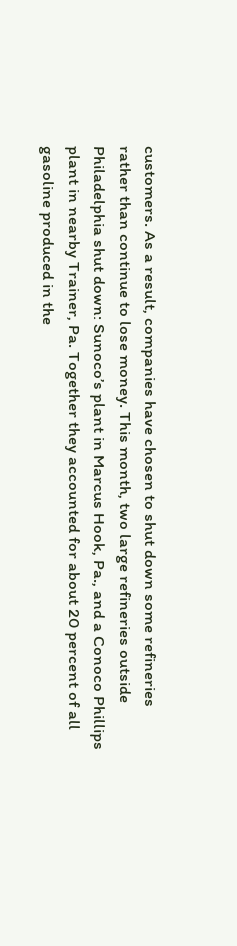customers. As a result, companies have chosen to shut down some refineries rather than continue to lose money. This month, two large refineries outside Philadelphia shut down: Sunoco’s plant in Marcus Hook, Pa., and a Conoco Phillips plant in nearby Trainer, Pa. Together they accounted for about 20 percent of all gasoline produced in the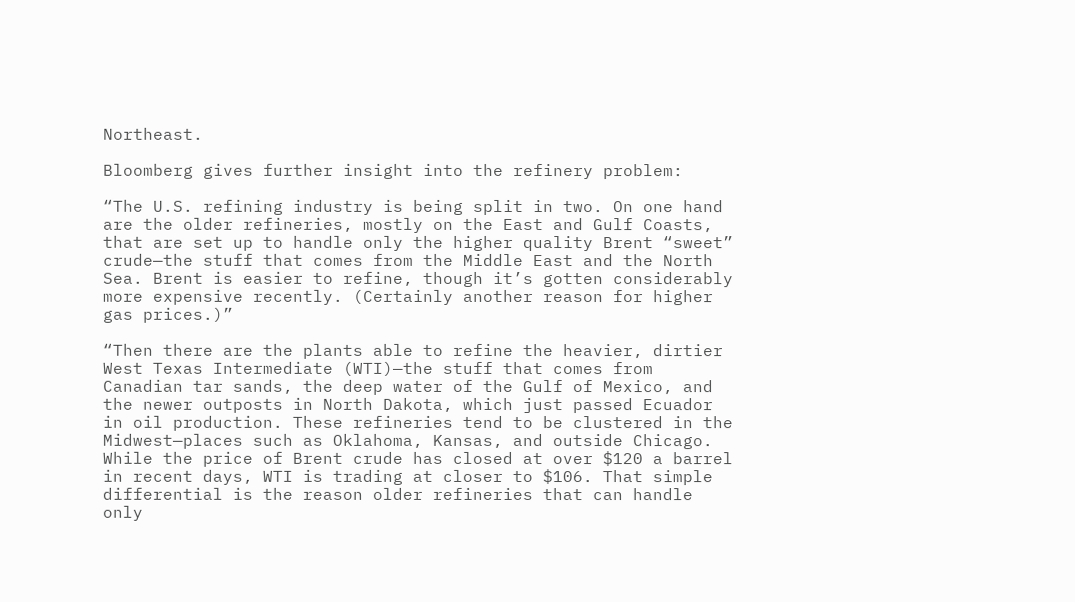Northeast.

Bloomberg gives further insight into the refinery problem:

“The U.S. refining industry is being split in two. On one hand are the older refineries, mostly on the East and Gulf Coasts, that are set up to handle only the higher quality Brent “sweet” crude—the stuff that comes from the Middle East and the North Sea. Brent is easier to refine, though it’s gotten considerably more expensive recently. (Certainly another reason for higher gas prices.)”

“Then there are the plants able to refine the heavier, dirtier West Texas Intermediate (WTI)—the stuff that comes from Canadian tar sands, the deep water of the Gulf of Mexico, and the newer outposts in North Dakota, which just passed Ecuador in oil production. These refineries tend to be clustered in the Midwest—places such as Oklahoma, Kansas, and outside Chicago. While the price of Brent crude has closed at over $120 a barrel in recent days, WTI is trading at closer to $106. That simple differential is the reason older refineries that can handle only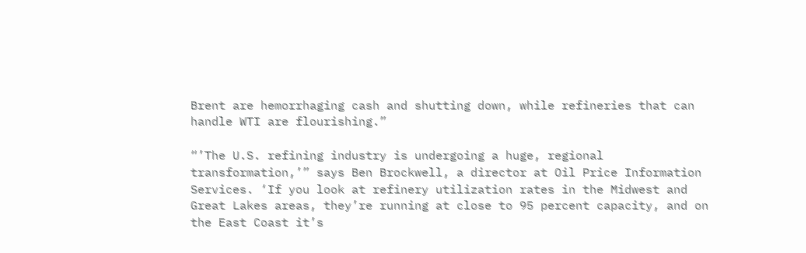Brent are hemorrhaging cash and shutting down, while refineries that can handle WTI are flourishing.”

“’The U.S. refining industry is undergoing a huge, regional transformation,’” says Ben Brockwell, a director at Oil Price Information Services. ‘If you look at refinery utilization rates in the Midwest and Great Lakes areas, they’re running at close to 95 percent capacity, and on the East Coast it’s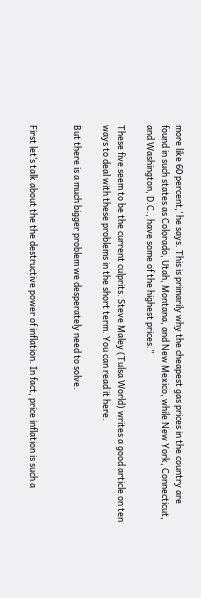more like 60 percent,’ he says. This is primarily why the cheapest gas prices in the country are found in such states as Colorado, Utah, Montana, and New Mexico, while New York, Connecticut, and Washington, D.C., have some of the highest prices.”

These five seem to be the current culprits. Steve Maley (Tulsa World) writes a good article on ten ways to deal with these problems in the short term. You can read it here.

But there is a much bigger problem we desperately need to solve.


First let’s talk about the the destructive power of inflation. In fact, price inflation is such a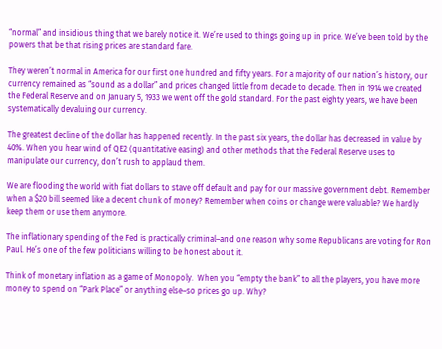“normal” and insidious thing that we barely notice it. We’re used to things going up in price. We’ve been told by the powers that be that rising prices are standard fare.

They weren’t normal in America for our first one hundred and fifty years. For a majority of our nation’s history, our currency remained as “sound as a dollar” and prices changed little from decade to decade. Then in 1914 we created the Federal Reserve and on January 5, 1933 we went off the gold standard. For the past eighty years, we have been systematically devaluing our currency.

The greatest decline of the dollar has happened recently. In the past six years, the dollar has decreased in value by 40%. When you hear wind of QE2 (quantitative easing) and other methods that the Federal Reserve uses to manipulate our currency, don’t rush to applaud them.

We are flooding the world with fiat dollars to stave off default and pay for our massive government debt. Remember when a $20 bill seemed like a decent chunk of money? Remember when coins or change were valuable? We hardly keep them or use them anymore.

The inflationary spending of the Fed is practically criminal–and one reason why some Republicans are voting for Ron Paul. He’s one of the few politicians willing to be honest about it.

Think of monetary inflation as a game of Monopoly.  When you “empty the bank” to all the players, you have more money to spend on “Park Place” or anything else–so prices go up. Why?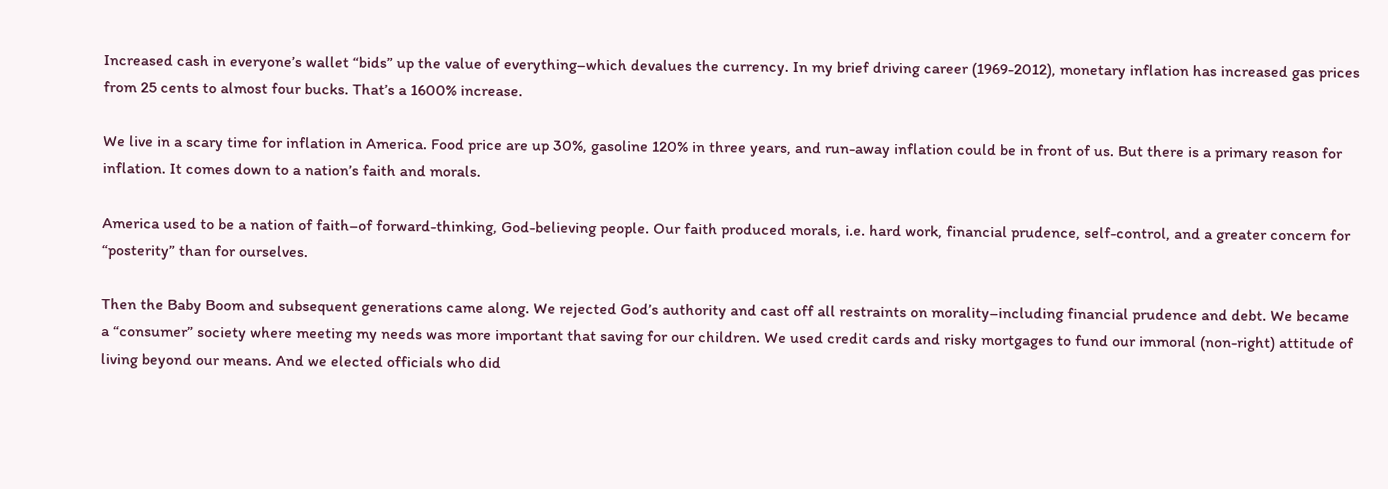Increased cash in everyone’s wallet “bids” up the value of everything–which devalues the currency. In my brief driving career (1969-2012), monetary inflation has increased gas prices from 25 cents to almost four bucks. That’s a 1600% increase.

We live in a scary time for inflation in America. Food price are up 30%, gasoline 120% in three years, and run-away inflation could be in front of us. But there is a primary reason for inflation. It comes down to a nation’s faith and morals.

America used to be a nation of faith–of forward-thinking, God-believing people. Our faith produced morals, i.e. hard work, financial prudence, self-control, and a greater concern for “posterity” than for ourselves.

Then the Baby Boom and subsequent generations came along. We rejected God’s authority and cast off all restraints on morality–including financial prudence and debt. We became a “consumer” society where meeting my needs was more important that saving for our children. We used credit cards and risky mortgages to fund our immoral (non-right) attitude of living beyond our means. And we elected officials who did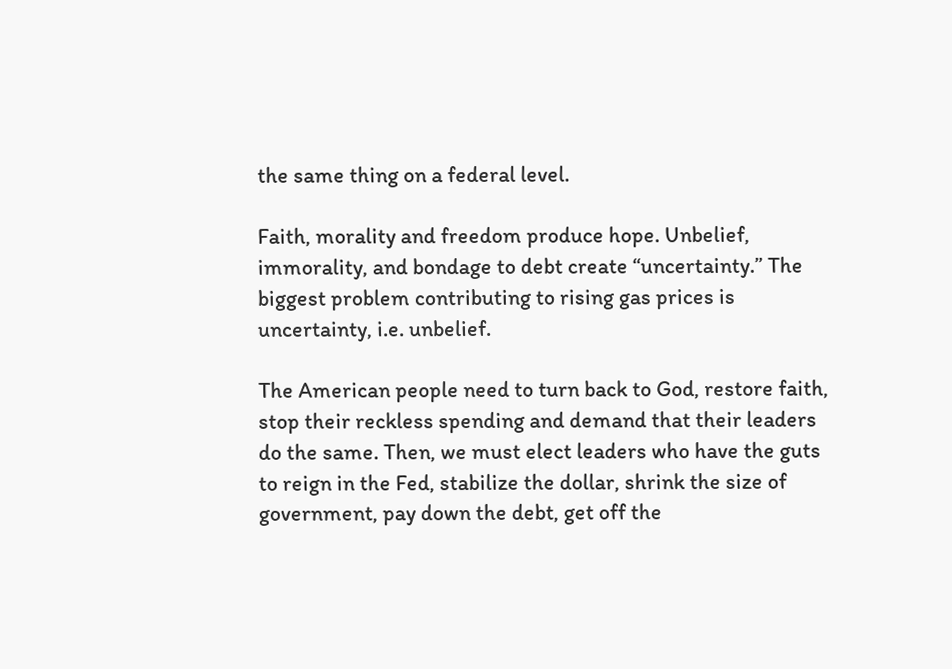the same thing on a federal level.

Faith, morality and freedom produce hope. Unbelief, immorality, and bondage to debt create “uncertainty.” The biggest problem contributing to rising gas prices is uncertainty, i.e. unbelief.

The American people need to turn back to God, restore faith, stop their reckless spending and demand that their leaders do the same. Then, we must elect leaders who have the guts to reign in the Fed, stabilize the dollar, shrink the size of government, pay down the debt, get off the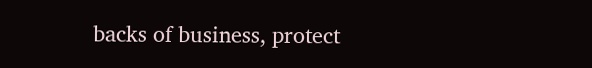backs of business, protect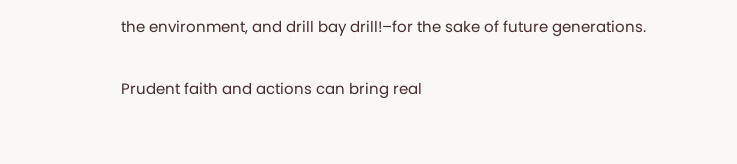the environment, and drill bay drill!–for the sake of future generations.

Prudent faith and actions can bring real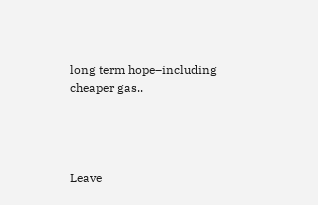long term hope–including cheaper gas..




Leave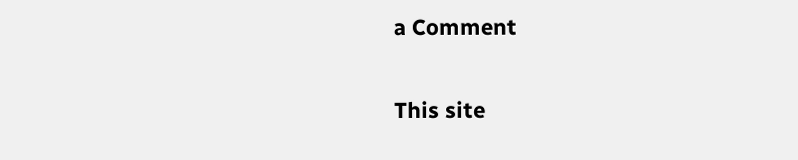a Comment

This site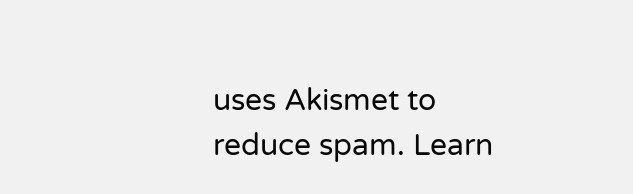uses Akismet to reduce spam. Learn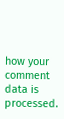how your comment data is processed.